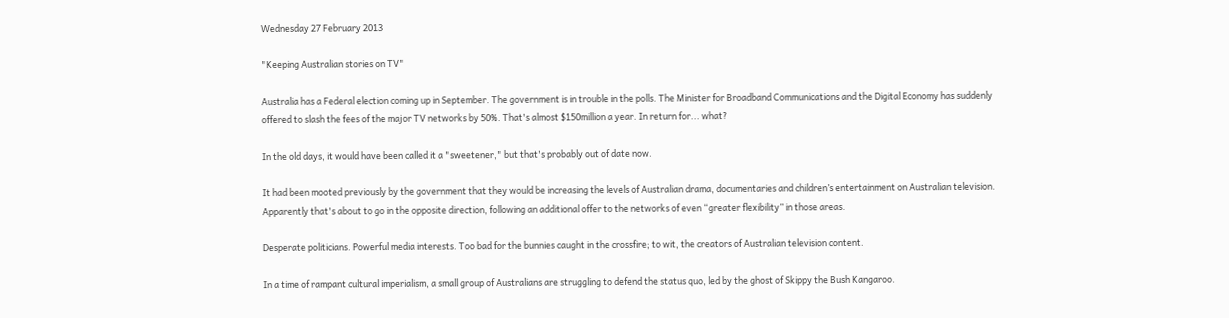Wednesday 27 February 2013

"Keeping Australian stories on TV"

Australia has a Federal election coming up in September. The government is in trouble in the polls. The Minister for Broadband Communications and the Digital Economy has suddenly offered to slash the fees of the major TV networks by 50%. That's almost $150million a year. In return for... what?

In the old days, it would have been called it a "sweetener," but that's probably out of date now.

It had been mooted previously by the government that they would be increasing the levels of Australian drama, documentaries and children’s entertainment on Australian television. Apparently that's about to go in the opposite direction, following an additional offer to the networks of even “greater flexibility” in those areas.

Desperate politicians. Powerful media interests. Too bad for the bunnies caught in the crossfire; to wit, the creators of Australian television content.

In a time of rampant cultural imperialism, a small group of Australians are struggling to defend the status quo, led by the ghost of Skippy the Bush Kangaroo.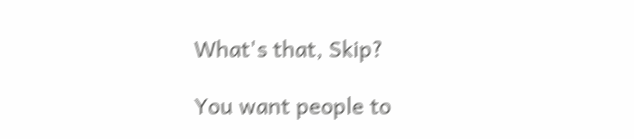What's that, Skip?

You want people to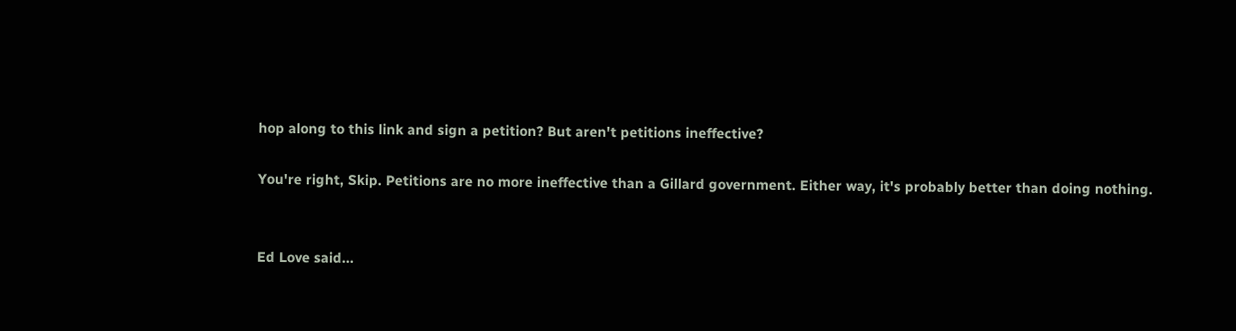hop along to this link and sign a petition? But aren't petitions ineffective?

You're right, Skip. Petitions are no more ineffective than a Gillard government. Either way, it's probably better than doing nothing.


Ed Love said...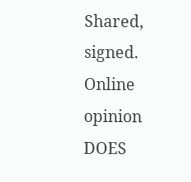Shared, signed. Online opinion DOES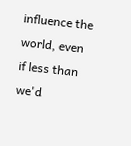influence the world, even if less than we'd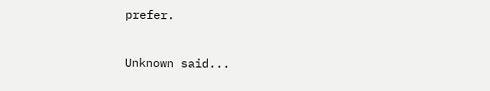prefer.

Unknown said...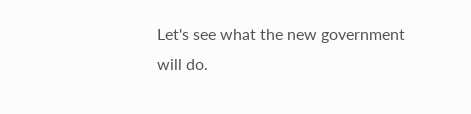Let's see what the new government will do.